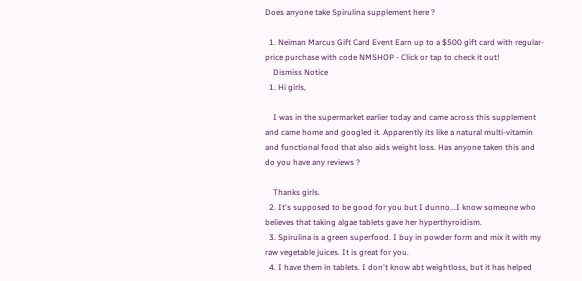Does anyone take Spirulina supplement here ?

  1. Neiman Marcus Gift Card Event Earn up to a $500 gift card with regular-price purchase with code NMSHOP - Click or tap to check it out!
    Dismiss Notice
  1. Hi girls,

    I was in the supermarket earlier today and came across this supplement and came home and googled it. Apparently its like a natural multi-vitamin and functional food that also aids weight loss. Has anyone taken this and do you have any reviews ?

    Thanks girls.
  2. It's supposed to be good for you but I dunno...I know someone who believes that taking algae tablets gave her hyperthyroidism.
  3. Spirulina is a green superfood. I buy in powder form and mix it with my raw vegetable juices. It is great for you.
  4. I have them in tablets. I don't know abt weightloss, but it has helped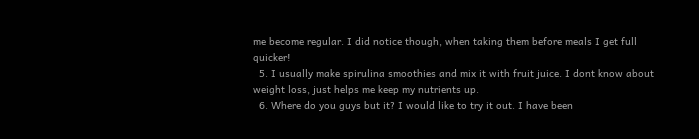me become regular. I did notice though, when taking them before meals I get full quicker!
  5. I usually make spirulina smoothies and mix it with fruit juice. I dont know about weight loss, just helps me keep my nutrients up.
  6. Where do you guys but it? I would like to try it out. I have been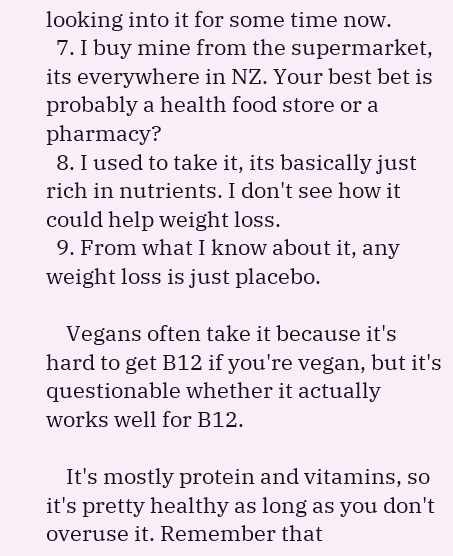looking into it for some time now.
  7. I buy mine from the supermarket, its everywhere in NZ. Your best bet is probably a health food store or a pharmacy?
  8. I used to take it, its basically just rich in nutrients. I don't see how it could help weight loss.
  9. From what I know about it, any weight loss is just placebo.

    Vegans often take it because it's hard to get B12 if you're vegan, but it's questionable whether it actually works well for B12.

    It's mostly protein and vitamins, so it's pretty healthy as long as you don't overuse it. Remember that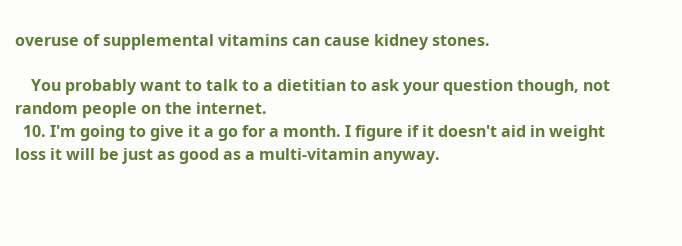overuse of supplemental vitamins can cause kidney stones.

    You probably want to talk to a dietitian to ask your question though, not random people on the internet.
  10. I'm going to give it a go for a month. I figure if it doesn't aid in weight loss it will be just as good as a multi-vitamin anyway.